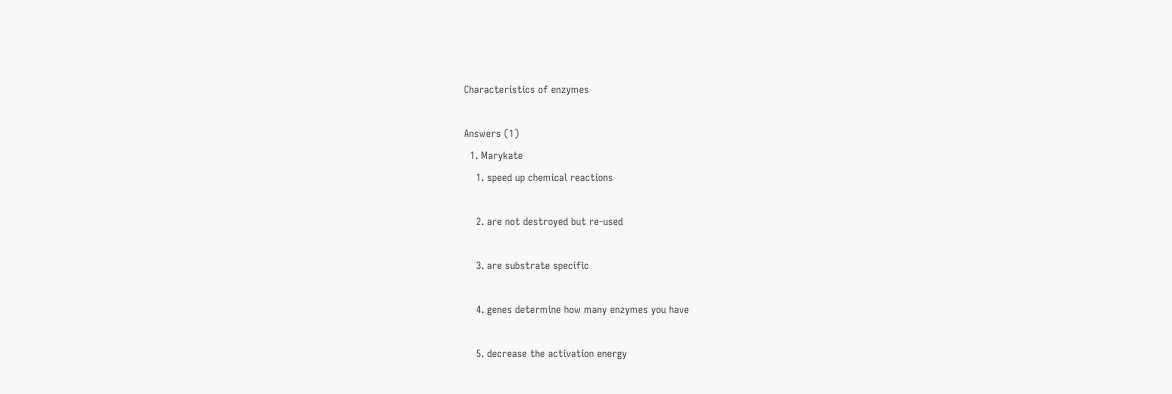Characteristics of enzymes

Answers (1)
  1. Marykate
    1. speed up chemical reactions

    2. are not destroyed but re-used

    3. are substrate specific

    4. genes determine how many enzymes you have

    5. decrease the activation energy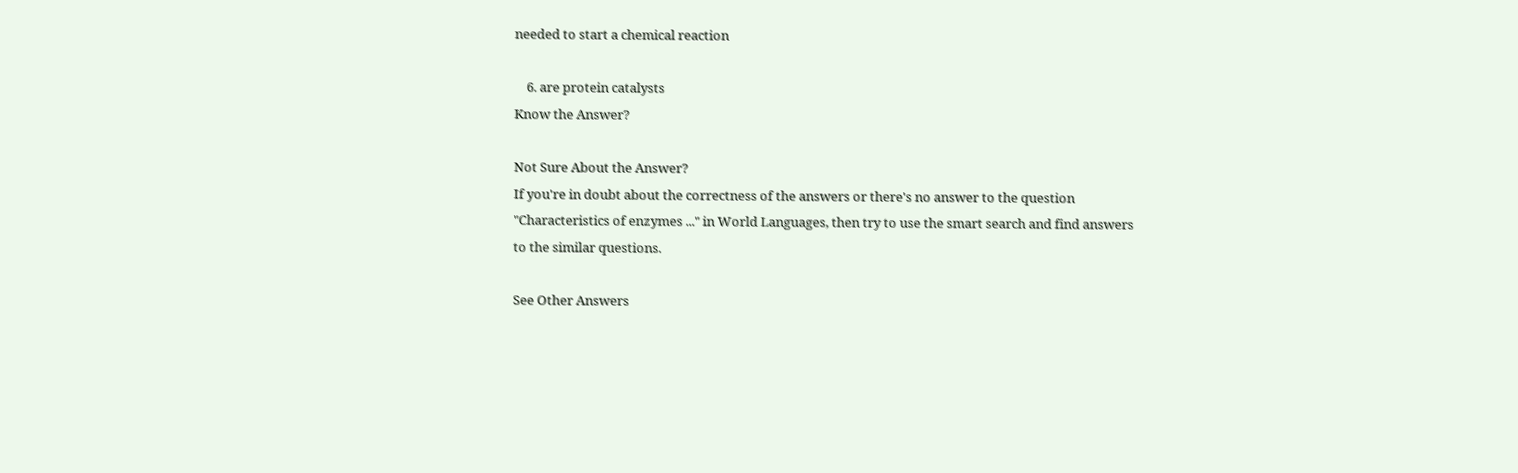needed to start a chemical reaction

    6. are protein catalysts
Know the Answer?

Not Sure About the Answer?
If you're in doubt about the correctness of the answers or there's no answer to the question "Characteristics of enzymes ..." in World Languages, then try to use the smart search and find answers to the similar questions.

See Other Answers